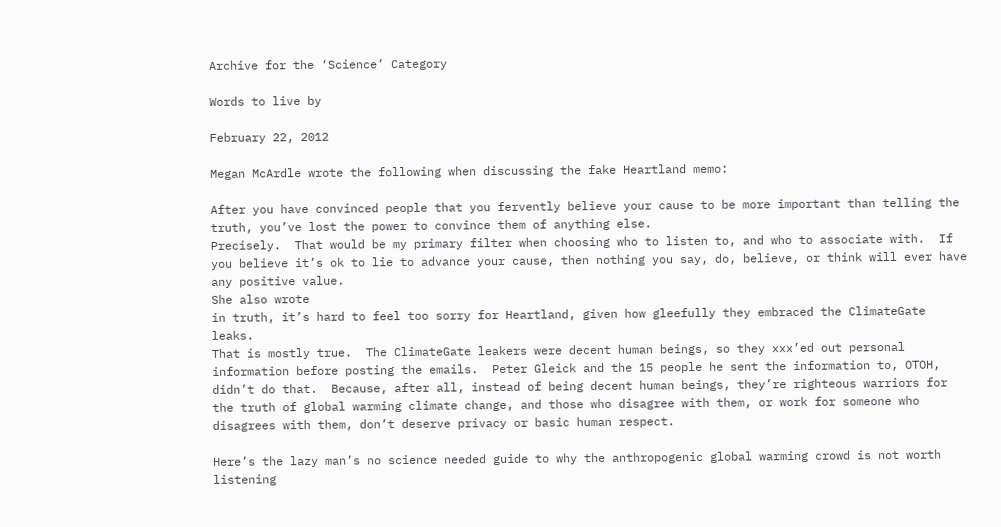Archive for the ‘Science’ Category

Words to live by

February 22, 2012

Megan McArdle wrote the following when discussing the fake Heartland memo:

After you have convinced people that you fervently believe your cause to be more important than telling the truth, you’ve lost the power to convince them of anything else.
Precisely.  That would be my primary filter when choosing who to listen to, and who to associate with.  If you believe it’s ok to lie to advance your cause, then nothing you say, do, believe, or think will ever have any positive value.
She also wrote
in truth, it’s hard to feel too sorry for Heartland, given how gleefully they embraced the ClimateGate leaks.
That is mostly true.  The ClimateGate leakers were decent human beings, so they xxx’ed out personal information before posting the emails.  Peter Gleick and the 15 people he sent the information to, OTOH, didn’t do that.  Because, after all, instead of being decent human beings, they’re righteous warriors for the truth of global warming climate change, and those who disagree with them, or work for someone who disagrees with them, don’t deserve privacy or basic human respect.

Here’s the lazy man’s no science needed guide to why the anthropogenic global warming crowd is not worth listening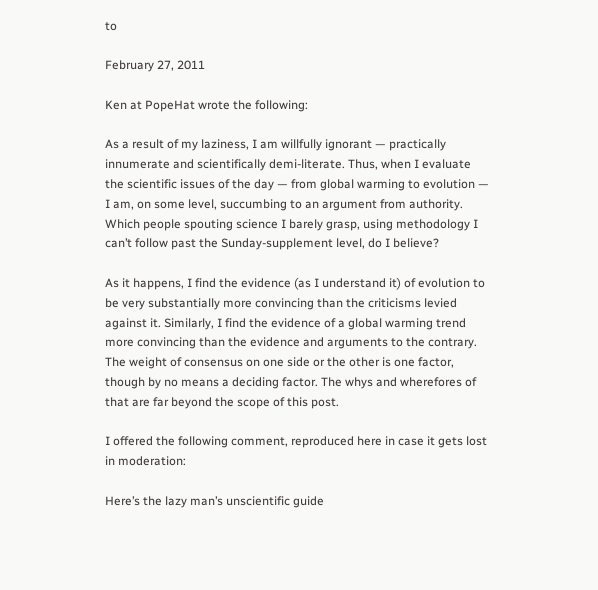to

February 27, 2011

Ken at PopeHat wrote the following:

As a result of my laziness, I am willfully ignorant — practically innumerate and scientifically demi-literate. Thus, when I evaluate the scientific issues of the day — from global warming to evolution — I am, on some level, succumbing to an argument from authority. Which people spouting science I barely grasp, using methodology I can’t follow past the Sunday-supplement level, do I believe?

As it happens, I find the evidence (as I understand it) of evolution to be very substantially more convincing than the criticisms levied against it. Similarly, I find the evidence of a global warming trend more convincing than the evidence and arguments to the contrary. The weight of consensus on one side or the other is one factor, though by no means a deciding factor. The whys and wherefores of that are far beyond the scope of this post.

I offered the following comment, reproduced here in case it gets lost in moderation:

Here’s the lazy man’s unscientific guide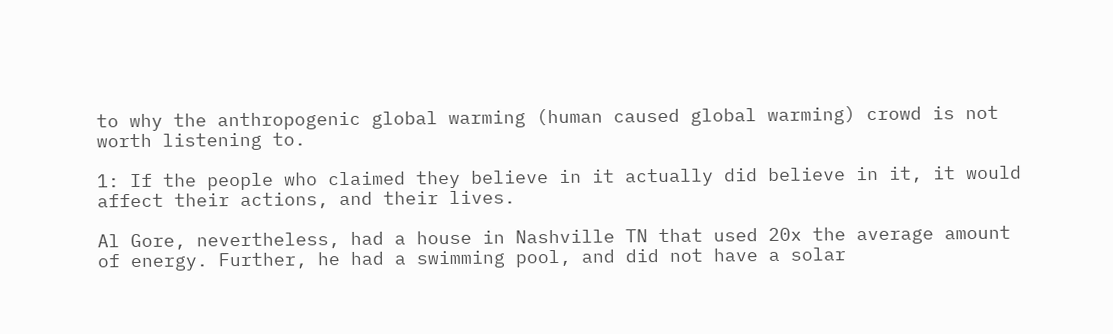to why the anthropogenic global warming (human caused global warming) crowd is not worth listening to.

1: If the people who claimed they believe in it actually did believe in it, it would affect their actions, and their lives.

Al Gore, nevertheless, had a house in Nashville TN that used 20x the average amount of energy. Further, he had a swimming pool, and did not have a solar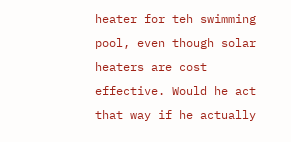heater for teh swimming pool, even though solar heaters are cost effective. Would he act that way if he actually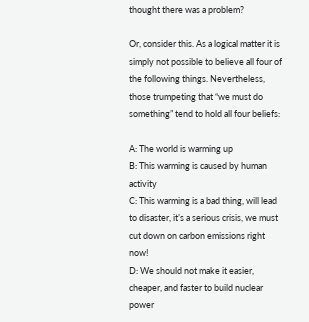thought there was a problem?

Or, consider this. As a logical matter it is simply not possible to believe all four of the following things. Nevertheless, those trumpeting that “we must do something” tend to hold all four beliefs:

A: The world is warming up
B: This warming is caused by human activity
C: This warming is a bad thing, will lead to disaster, it’s a serious crisis, we must cut down on carbon emissions right now!
D: We should not make it easier, cheaper, and faster to build nuclear power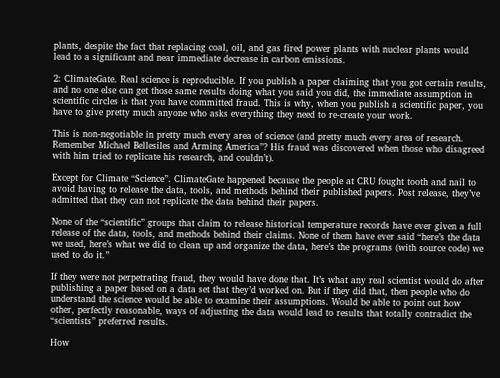plants, despite the fact that replacing coal, oil, and gas fired power plants with nuclear plants would lead to a significant and near immediate decrease in carbon emissions.

2: ClimateGate. Real science is reproducible. If you publish a paper claiming that you got certain results, and no one else can get those same results doing what you said you did, the immediate assumption in scientific circles is that you have committed fraud. This is why, when you publish a scientific paper, you have to give pretty much anyone who asks everything they need to re-create your work.

This is non-negotiable in pretty much every area of science (and pretty much every area of research. Remember Michael Bellesiles and Arming America”? His fraud was discovered when those who disagreed with him tried to replicate his research, and couldn’t).

Except for Climate “Science”. ClimateGate happened because the people at CRU fought tooth and nail to avoid having to release the data, tools, and methods behind their published papers. Post release, they’ve admitted that they can not replicate the data behind their papers.

None of the “scientific” groups that claim to release historical temperature records have ever given a full release of the data, tools, and methods behind their claims. None of them have ever said “here’s the data we used, here’s what we did to clean up and organize the data, here’s the programs (with source code) we used to do it.”

If they were not perpetrating fraud, they would have done that. It’s what any real scientist would do after publishing a paper based on a data set that they’d worked on. But if they did that, then people who do understand the science would be able to examine their assumptions. Would be able to point out how other, perfectly reasonable, ways of adjusting the data would lead to results that totally contradict the “scientists” preferred results.

How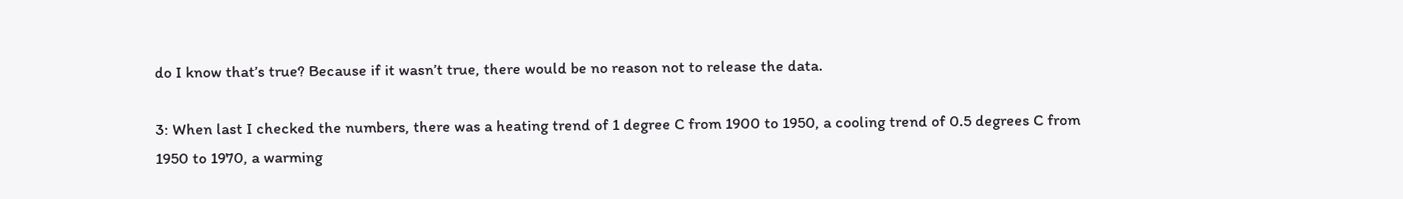do I know that’s true? Because if it wasn’t true, there would be no reason not to release the data.

3: When last I checked the numbers, there was a heating trend of 1 degree C from 1900 to 1950, a cooling trend of 0.5 degrees C from 1950 to 1970, a warming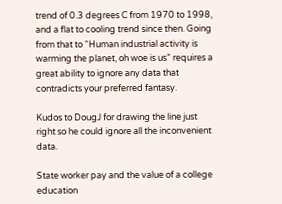trend of 0.3 degrees C from 1970 to 1998, and a flat to cooling trend since then. Going from that to “Human industrial activity is warming the planet, oh woe is us” requires a great ability to ignore any data that contradicts your preferred fantasy.

Kudos to DougJ for drawing the line just right so he could ignore all the inconvenient data.

State worker pay and the value of a college education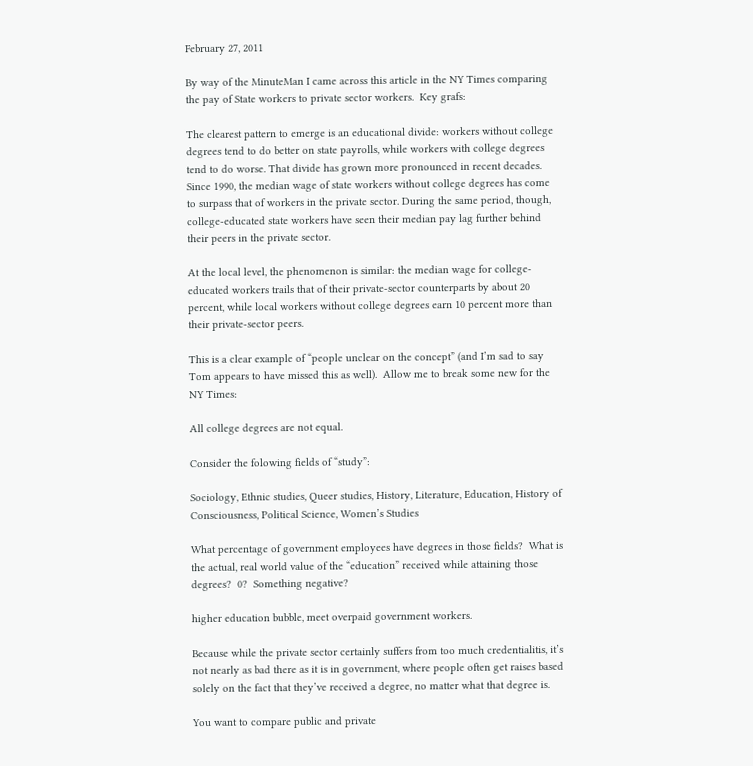February 27, 2011

By way of the MinuteMan I came across this article in the NY Times comparing the pay of State workers to private sector workers.  Key grafs:

The clearest pattern to emerge is an educational divide: workers without college degrees tend to do better on state payrolls, while workers with college degrees tend to do worse. That divide has grown more pronounced in recent decades. Since 1990, the median wage of state workers without college degrees has come to surpass that of workers in the private sector. During the same period, though, college-educated state workers have seen their median pay lag further behind their peers in the private sector.

At the local level, the phenomenon is similar: the median wage for college-educated workers trails that of their private-sector counterparts by about 20 percent, while local workers without college degrees earn 10 percent more than their private-sector peers.

This is a clear example of “people unclear on the concept” (and I’m sad to say Tom appears to have missed this as well).  Allow me to break some new for the NY Times:

All college degrees are not equal.

Consider the folowing fields of “study”:

Sociology, Ethnic studies, Queer studies, History, Literature, Education, History of Consciousness, Political Science, Women’s Studies

What percentage of government employees have degrees in those fields?  What is the actual, real world value of the “education” received while attaining those degrees?  0?  Something negative?

higher education bubble, meet overpaid government workers.

Because while the private sector certainly suffers from too much credentialitis, it’s not nearly as bad there as it is in government, where people often get raises based solely on the fact that they’ve received a degree, no matter what that degree is.

You want to compare public and private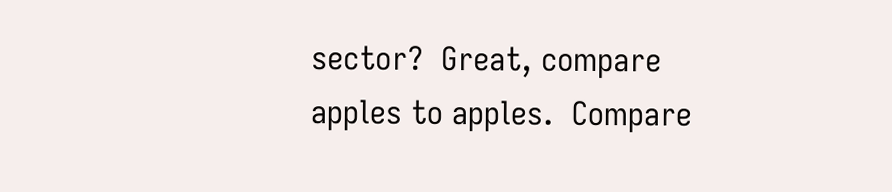sector?  Great, compare apples to apples.  Compare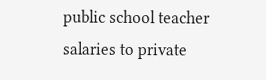public school teacher salaries to private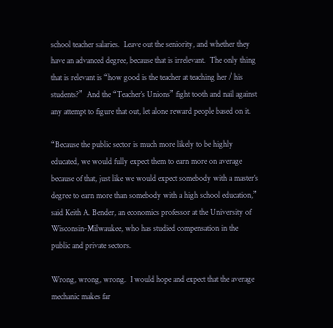school teacher salaries.  Leave out the seniority, and whether they have an advanced degree, because that is irrelevant.  The only thing that is relevant is “how good is the teacher at teaching her / his students?”  And the “Teacher’s Unions” fight tooth and nail against any attempt to figure that out, let alone reward people based on it.

“Because the public sector is much more likely to be highly educated, we would fully expect them to earn more on average because of that, just like we would expect somebody with a master’s degree to earn more than somebody with a high school education,” said Keith A. Bender, an economics professor at the University of Wisconsin-Milwaukee, who has studied compensation in the public and private sectors.

Wrong, wrong, wrong.  I would hope and expect that the average mechanic makes far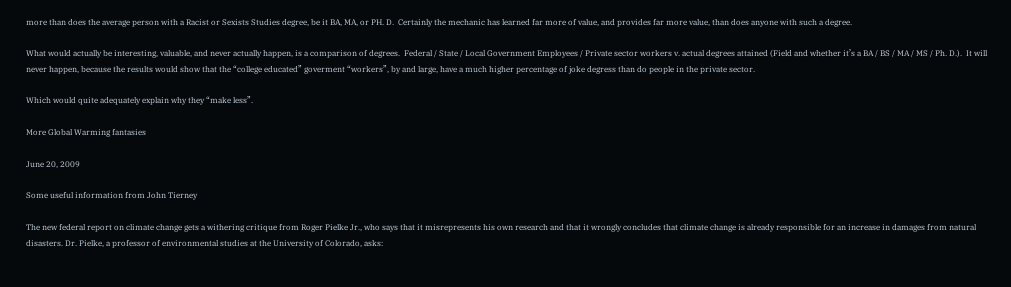more than does the average person with a Racist or Sexists Studies degree, be it BA, MA, or PH. D.  Certainly the mechanic has learned far more of value, and provides far more value, than does anyone with such a degree.

What would actually be interesting, valuable, and never actually happen, is a comparison of degrees.  Federal / State / Local Government Employees / Private sector workers v. actual degrees attained (Field and whether it’s a BA / BS / MA / MS / Ph. D.).  It will never happen, because the results would show that the “college educated” goverment “workers”, by and large, have a much higher percentage of joke degress than do people in the private sector.

Which would quite adequately explain why they “make less”.

More Global Warming fantasies

June 20, 2009

Some useful information from John Tierney

The new federal report on climate change gets a withering critique from Roger Pielke Jr., who says that it misrepresents his own research and that it wrongly concludes that climate change is already responsible for an increase in damages from natural disasters. Dr. Pielke, a professor of environmental studies at the University of Colorado, asks: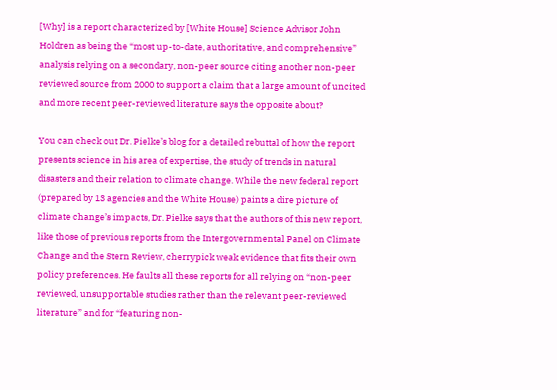[Why] is a report characterized by [White House] Science Advisor John Holdren as being the “most up-to-date, authoritative, and comprehensive” analysis relying on a secondary, non-peer source citing another non-peer reviewed source from 2000 to support a claim that a large amount of uncited and more recent peer-reviewed literature says the opposite about?

You can check out Dr. Pielke’s blog for a detailed rebuttal of how the report presents science in his area of expertise, the study of trends in natural disasters and their relation to climate change. While the new federal report (prepared by 13 agencies and the White House) paints a dire picture of climate change’s impacts, Dr. Pielke says that the authors of this new report, like those of previous reports from the Intergovernmental Panel on Climate Change and the Stern Review, cherrypick weak evidence that fits their own policy preferences. He faults all these reports for all relying on “non-peer reviewed, unsupportable studies rather than the relevant peer-reviewed literature” and for “featuring non-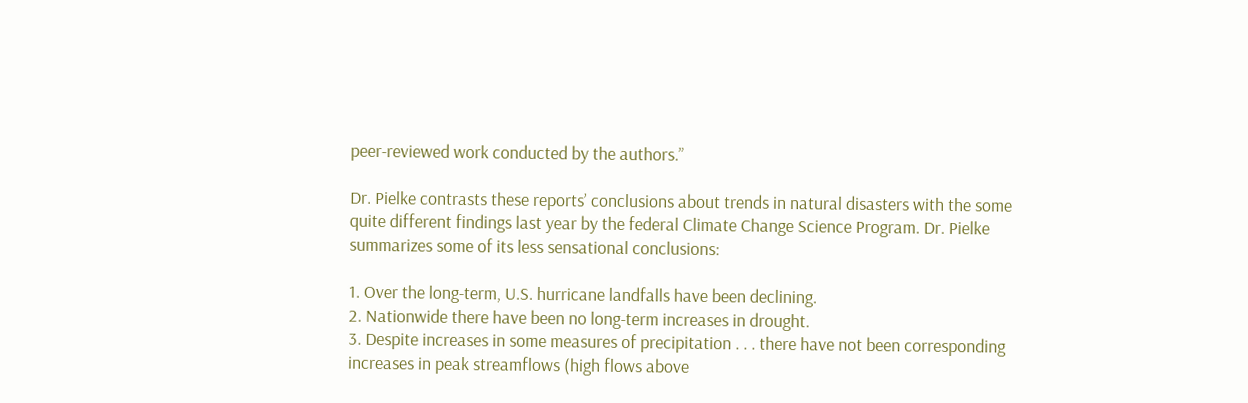peer-reviewed work conducted by the authors.”

Dr. Pielke contrasts these reports’ conclusions about trends in natural disasters with the some quite different findings last year by the federal Climate Change Science Program. Dr. Pielke summarizes some of its less sensational conclusions:

1. Over the long-term, U.S. hurricane landfalls have been declining.
2. Nationwide there have been no long-term increases in drought.
3. Despite increases in some measures of precipitation . . . there have not been corresponding increases in peak streamflows (high flows above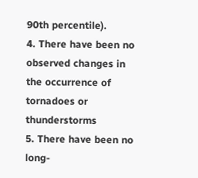90th percentile).
4. There have been no observed changes in the occurrence of tornadoes or thunderstorms
5. There have been no long-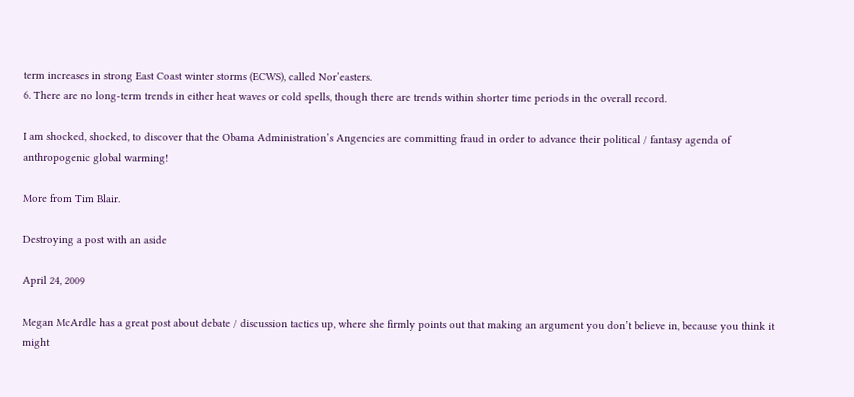term increases in strong East Coast winter storms (ECWS), called Nor’easters.
6. There are no long-term trends in either heat waves or cold spells, though there are trends within shorter time periods in the overall record.

I am shocked, shocked, to discover that the Obama Administration’s Angencies are committing fraud in order to advance their political / fantasy agenda of anthropogenic global warming!

More from Tim Blair.

Destroying a post with an aside

April 24, 2009

Megan McArdle has a great post about debate / discussion tactics up, where she firmly points out that making an argument you don’t believe in, because you think it might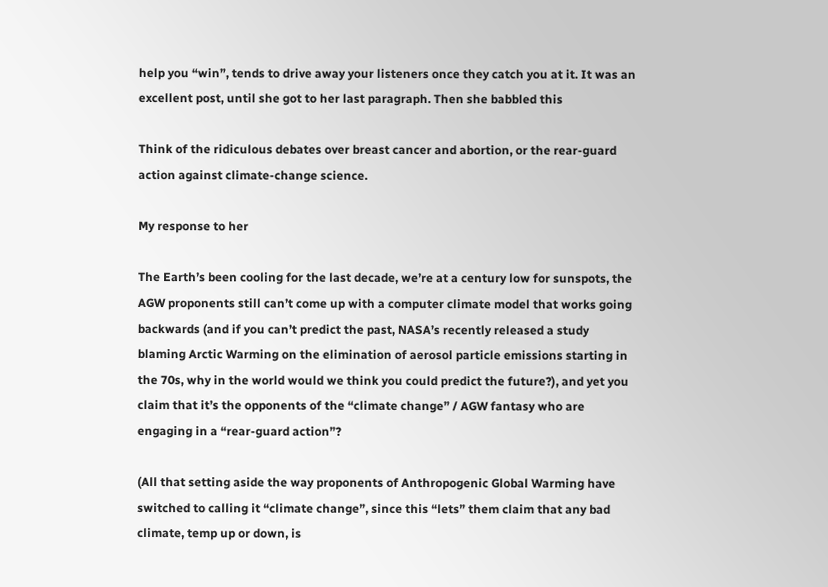help you “win”, tends to drive away your listeners once they catch you at it. It was an excellent post, until she got to her last paragraph. Then she babbled this

Think of the ridiculous debates over breast cancer and abortion, or the rear-guard action against climate-change science.

My response to her

The Earth’s been cooling for the last decade, we’re at a century low for sunspots, the AGW proponents still can’t come up with a computer climate model that works going backwards (and if you can’t predict the past, NASA’s recently released a study blaming Arctic Warming on the elimination of aerosol particle emissions starting in the 70s, why in the world would we think you could predict the future?), and yet you claim that it’s the opponents of the “climate change” / AGW fantasy who are engaging in a “rear-guard action”?

(All that setting aside the way proponents of Anthropogenic Global Warming have switched to calling it “climate change”, since this “lets” them claim that any bad climate, temp up or down, is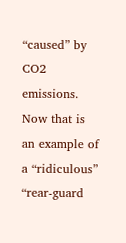“caused” by CO2 emissions.  Now that is an example of a “ridiculous” “rear-guard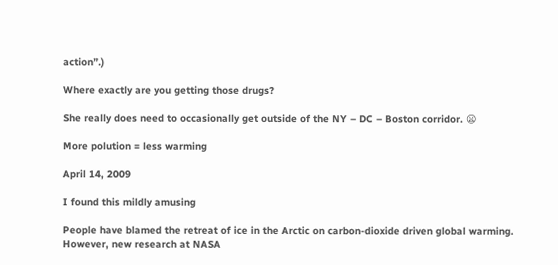action”.)

Where exactly are you getting those drugs?

She really does need to occasionally get outside of the NY – DC – Boston corridor. 😦

More polution = less warming

April 14, 2009

I found this mildly amusing

People have blamed the retreat of ice in the Arctic on carbon-dioxide driven global warming.  However, new research at NASA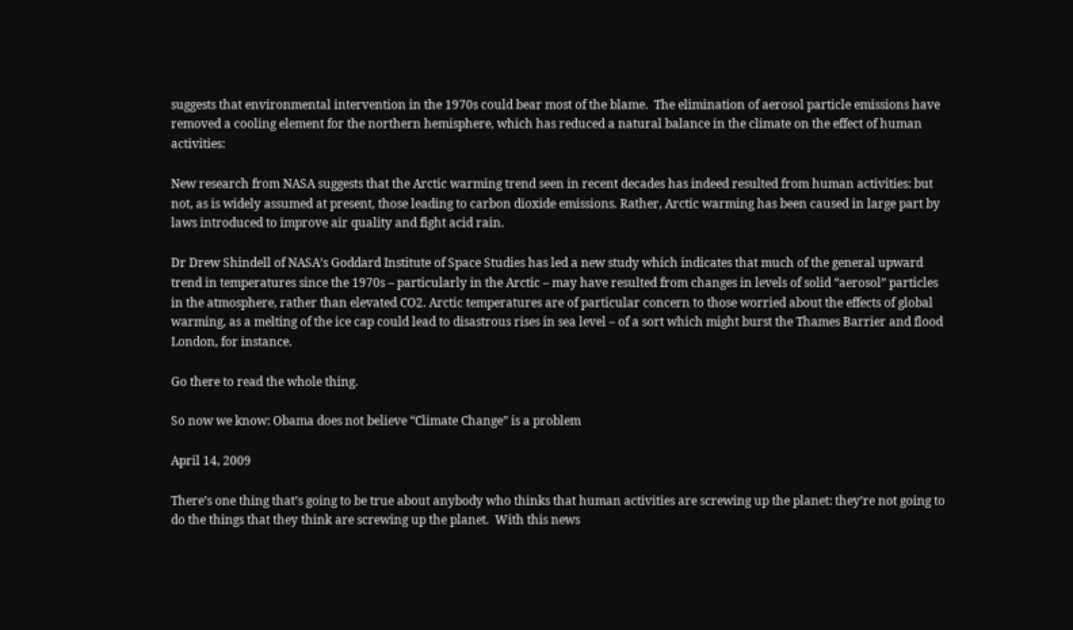suggests that environmental intervention in the 1970s could bear most of the blame.  The elimination of aerosol particle emissions have removed a cooling element for the northern hemisphere, which has reduced a natural balance in the climate on the effect of human activities:

New research from NASA suggests that the Arctic warming trend seen in recent decades has indeed resulted from human activities: but not, as is widely assumed at present, those leading to carbon dioxide emissions. Rather, Arctic warming has been caused in large part by laws introduced to improve air quality and fight acid rain.

Dr Drew Shindell of NASA’s Goddard Institute of Space Studies has led a new study which indicates that much of the general upward trend in temperatures since the 1970s – particularly in the Arctic – may have resulted from changes in levels of solid “aerosol” particles in the atmosphere, rather than elevated CO2. Arctic temperatures are of particular concern to those worried about the effects of global warming, as a melting of the ice cap could lead to disastrous rises in sea level – of a sort which might burst the Thames Barrier and flood London, for instance.

Go there to read the whole thing.

So now we know: Obama does not believe “Climate Change” is a problem

April 14, 2009

There’s one thing that’s going to be true about anybody who thinks that human activities are screwing up the planet: they’re not going to do the things that they think are screwing up the planet.  With this news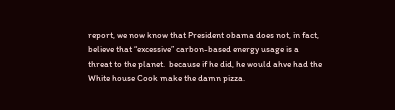report, we now know that President obama does not, in fact, believe that “excessive” carbon-based energy usage is a threat to the planet.  because if he did, he would ahve had the White house Cook make the damn pizza.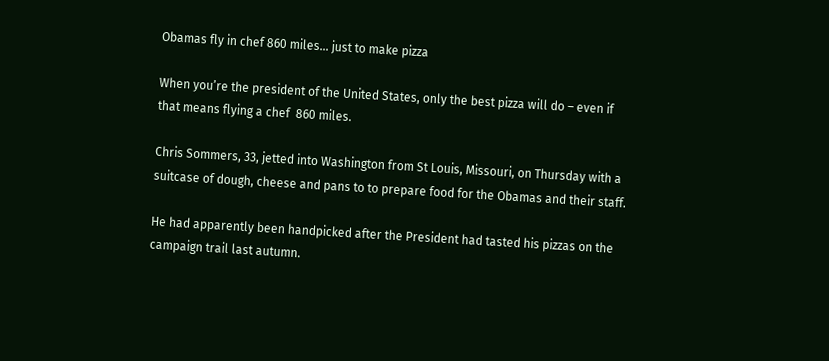Obamas fly in chef 860 miles… just to make pizza

When you’re the president of the United States, only the best pizza will do – even if that means flying a chef  860 miles.

Chris Sommers, 33, jetted into Washington from St Louis, Missouri, on Thursday with a suitcase of dough, cheese and pans to to prepare food for the Obamas and their staff.

He had apparently been handpicked after the President had tasted his pizzas on the campaign trail last autumn.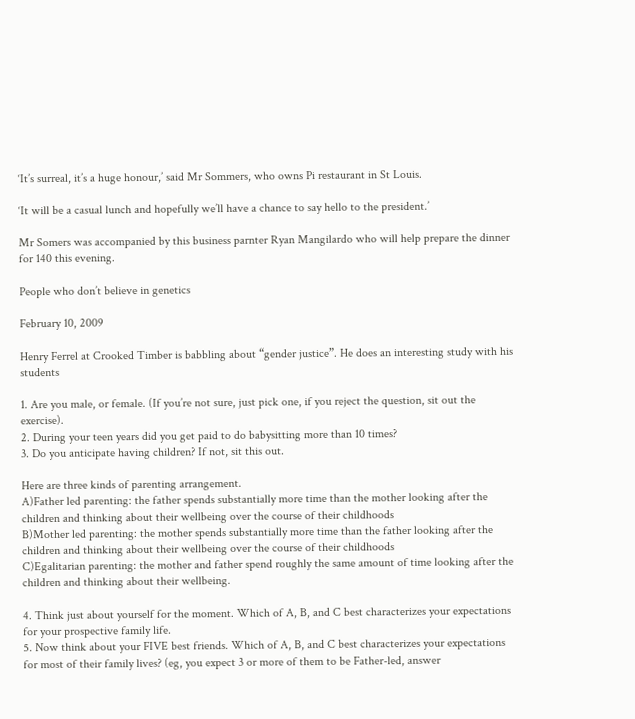‘It’s surreal, it’s a huge honour,’ said Mr Sommers, who owns Pi restaurant in St Louis.

‘It will be a casual lunch and hopefully we’ll have a chance to say hello to the president.’

Mr Somers was accompanied by this business parnter Ryan Mangilardo who will help prepare the dinner for 140 this evening.

People who don’t believe in genetics

February 10, 2009

Henry Ferrel at Crooked Timber is babbling about “gender justice”. He does an interesting study with his students

1. Are you male, or female. (If you’re not sure, just pick one, if you reject the question, sit out the exercise).
2. During your teen years did you get paid to do babysitting more than 10 times?
3. Do you anticipate having children? If not, sit this out.

Here are three kinds of parenting arrangement.
A)Father led parenting: the father spends substantially more time than the mother looking after the children and thinking about their wellbeing over the course of their childhoods
B)Mother led parenting: the mother spends substantially more time than the father looking after the children and thinking about their wellbeing over the course of their childhoods
C)Egalitarian parenting: the mother and father spend roughly the same amount of time looking after the children and thinking about their wellbeing.

4. Think just about yourself for the moment. Which of A, B, and C best characterizes your expectations for your prospective family life.
5. Now think about your FIVE best friends. Which of A, B, and C best characterizes your expectations for most of their family lives? (eg, you expect 3 or more of them to be Father-led, answer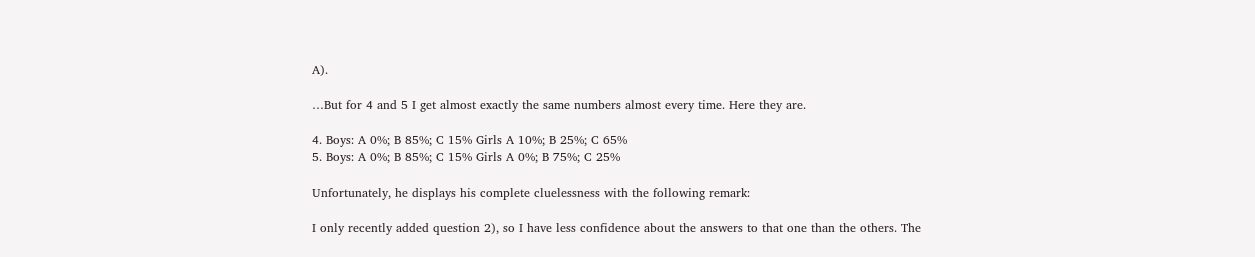A).

…But for 4 and 5 I get almost exactly the same numbers almost every time. Here they are.

4. Boys: A 0%; B 85%; C 15% Girls A 10%; B 25%; C 65%
5. Boys: A 0%; B 85%; C 15% Girls A 0%; B 75%; C 25%

Unfortunately, he displays his complete cluelessness with the following remark:

I only recently added question 2), so I have less confidence about the answers to that one than the others. The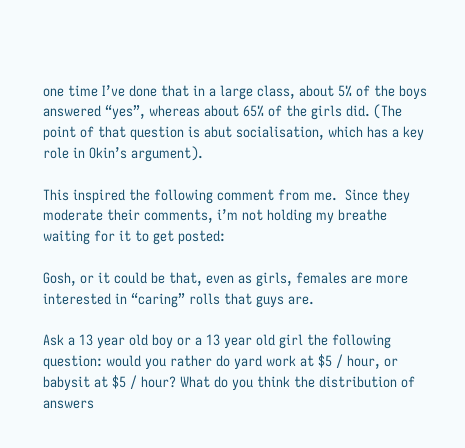one time I’ve done that in a large class, about 5% of the boys answered “yes”, whereas about 65% of the girls did. (The point of that question is abut socialisation, which has a key role in Okin’s argument).

This inspired the following comment from me.  Since they moderate their comments, i’m not holding my breathe waiting for it to get posted:

Gosh, or it could be that, even as girls, females are more interested in “caring” rolls that guys are.

Ask a 13 year old boy or a 13 year old girl the following question: would you rather do yard work at $5 / hour, or babysit at $5 / hour? What do you think the distribution of answers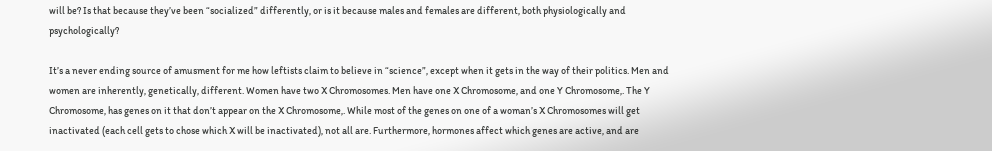will be? Is that because they’ve been “socialized” differently, or is it because males and females are different, both physiologically and psychologically?

It’s a never ending source of amusment for me how leftists claim to believe in “science”, except when it gets in the way of their politics. Men and women are inherently, genetically, different. Women have two X Chromosomes. Men have one X Chromosome, and one Y Chromosome,. The Y Chromosome, has genes on it that don’t appear on the X Chromosome,. While most of the genes on one of a woman’s X Chromosomes will get inactivated (each cell gets to chose which X will be inactivated), not all are. Furthermore, hormones affect which genes are active, and are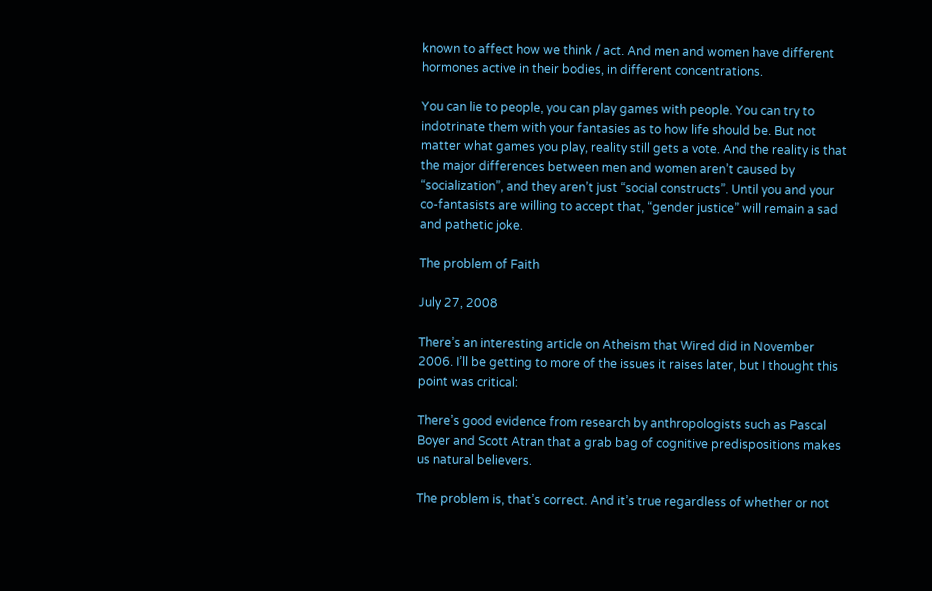known to affect how we think / act. And men and women have different hormones active in their bodies, in different concentrations.

You can lie to people, you can play games with people. You can try to indotrinate them with your fantasies as to how life should be. But not matter what games you play, reality still gets a vote. And the reality is that the major differences between men and women aren’t caused by “socialization”, and they aren’t just “social constructs”. Until you and your co-fantasists are willing to accept that, “gender justice” will remain a sad and pathetic joke.

The problem of Faith

July 27, 2008

There’s an interesting article on Atheism that Wired did in November 2006. I’ll be getting to more of the issues it raises later, but I thought this point was critical:

There’s good evidence from research by anthropologists such as Pascal Boyer and Scott Atran that a grab bag of cognitive predispositions makes us natural believers.

The problem is, that’s correct. And it’s true regardless of whether or not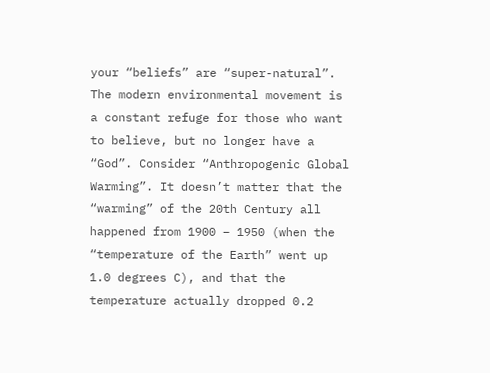your “beliefs” are “super-natural”. The modern environmental movement is a constant refuge for those who want to believe, but no longer have a “God”. Consider “Anthropogenic Global Warming”. It doesn’t matter that the “warming” of the 20th Century all happened from 1900 – 1950 (when the “temperature of the Earth” went up 1.0 degrees C), and that the temperature actually dropped 0.2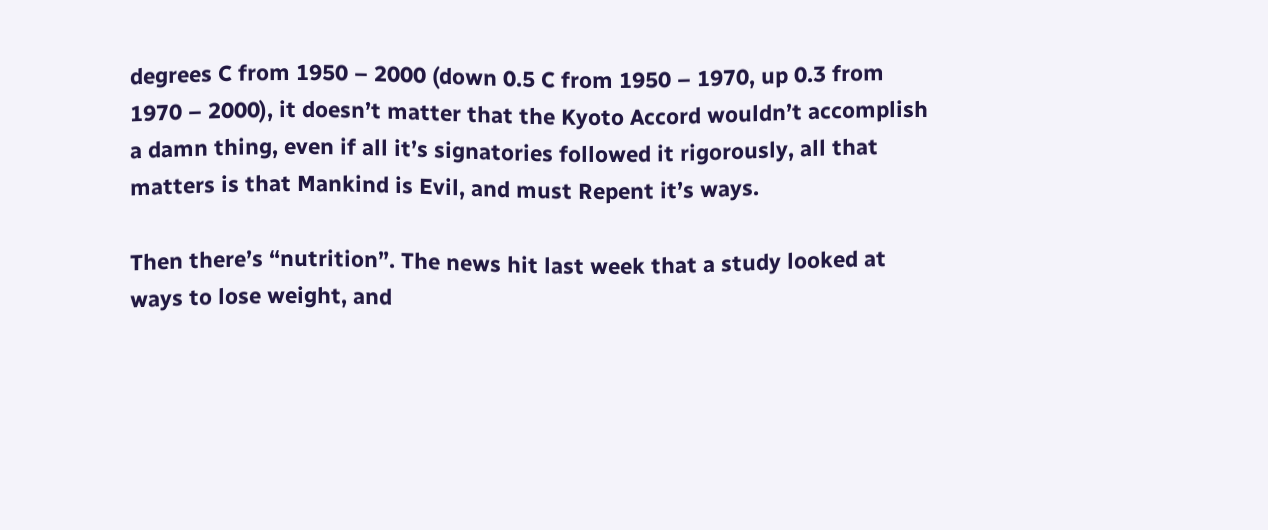degrees C from 1950 – 2000 (down 0.5 C from 1950 – 1970, up 0.3 from 1970 – 2000), it doesn’t matter that the Kyoto Accord wouldn’t accomplish a damn thing, even if all it’s signatories followed it rigorously, all that matters is that Mankind is Evil, and must Repent it’s ways.

Then there’s “nutrition”. The news hit last week that a study looked at ways to lose weight, and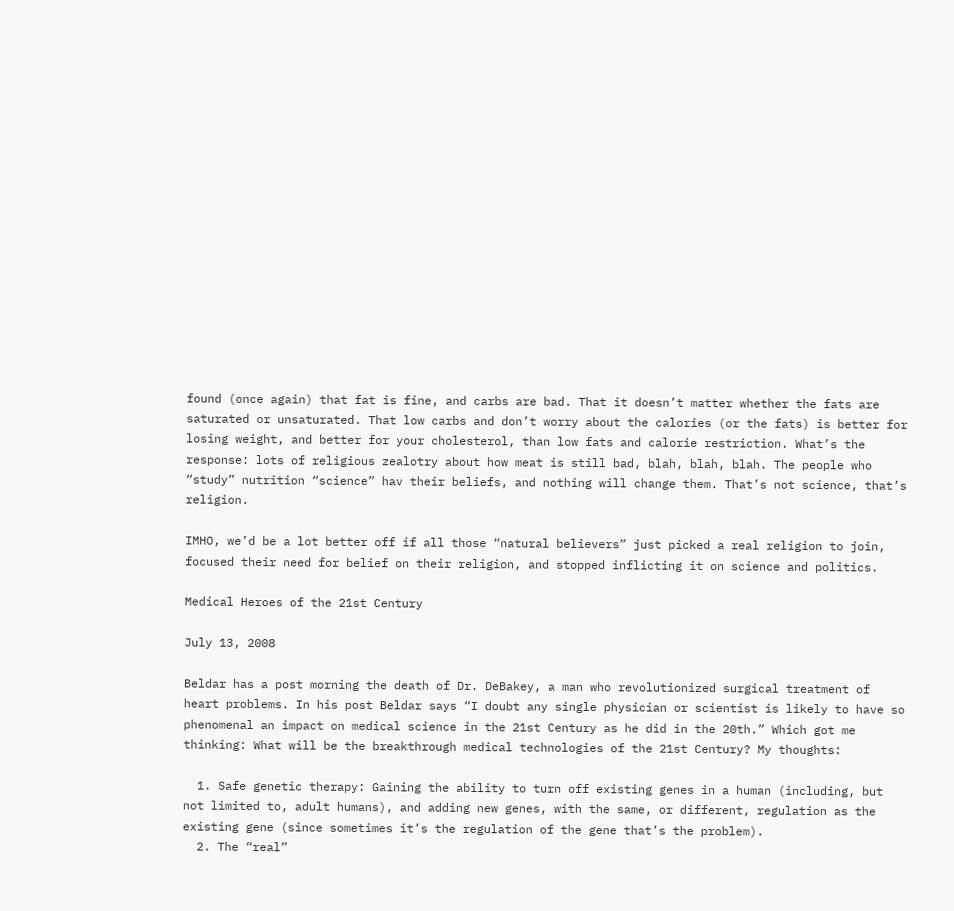found (once again) that fat is fine, and carbs are bad. That it doesn’t matter whether the fats are saturated or unsaturated. That low carbs and don’t worry about the calories (or the fats) is better for losing weight, and better for your cholesterol, than low fats and calorie restriction. What’s the response: lots of religious zealotry about how meat is still bad, blah, blah, blah. The people who “study” nutrition “science” hav their beliefs, and nothing will change them. That’s not science, that’s religion.

IMHO, we’d be a lot better off if all those “natural believers” just picked a real religion to join, focused their need for belief on their religion, and stopped inflicting it on science and politics.

Medical Heroes of the 21st Century

July 13, 2008

Beldar has a post morning the death of Dr. DeBakey, a man who revolutionized surgical treatment of heart problems. In his post Beldar says “I doubt any single physician or scientist is likely to have so phenomenal an impact on medical science in the 21st Century as he did in the 20th.” Which got me thinking: What will be the breakthrough medical technologies of the 21st Century? My thoughts:

  1. Safe genetic therapy: Gaining the ability to turn off existing genes in a human (including, but not limited to, adult humans), and adding new genes, with the same, or different, regulation as the existing gene (since sometimes it’s the regulation of the gene that’s the problem).
  2. The “real”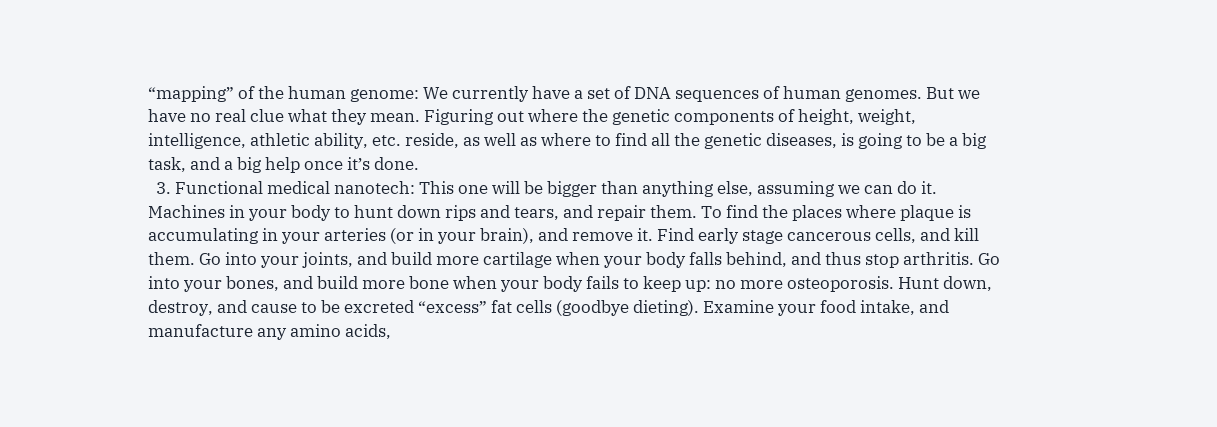“mapping” of the human genome: We currently have a set of DNA sequences of human genomes. But we have no real clue what they mean. Figuring out where the genetic components of height, weight, intelligence, athletic ability, etc. reside, as well as where to find all the genetic diseases, is going to be a big task, and a big help once it’s done.
  3. Functional medical nanotech: This one will be bigger than anything else, assuming we can do it. Machines in your body to hunt down rips and tears, and repair them. To find the places where plaque is accumulating in your arteries (or in your brain), and remove it. Find early stage cancerous cells, and kill them. Go into your joints, and build more cartilage when your body falls behind, and thus stop arthritis. Go into your bones, and build more bone when your body fails to keep up: no more osteoporosis. Hunt down, destroy, and cause to be excreted “excess” fat cells (goodbye dieting). Examine your food intake, and manufacture any amino acids,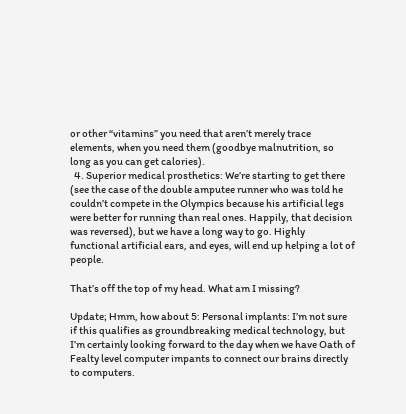or other “vitamins” you need that aren’t merely trace elements, when you need them (goodbye malnutrition, so long as you can get calories).
  4. Superior medical prosthetics: We’re starting to get there (see the case of the double amputee runner who was told he couldn’t compete in the Olympics because his artificial legs were better for running than real ones. Happily, that decision was reversed), but we have a long way to go. Highly functional artificial ears, and eyes, will end up helping a lot of people.

That’s off the top of my head. What am I missing?

Update; Hmm, how about 5: Personal implants: I’m not sure if this qualifies as groundbreaking medical technology, but I’m certainly looking forward to the day when we have Oath of Fealty level computer impants to connect our brains directly to computers.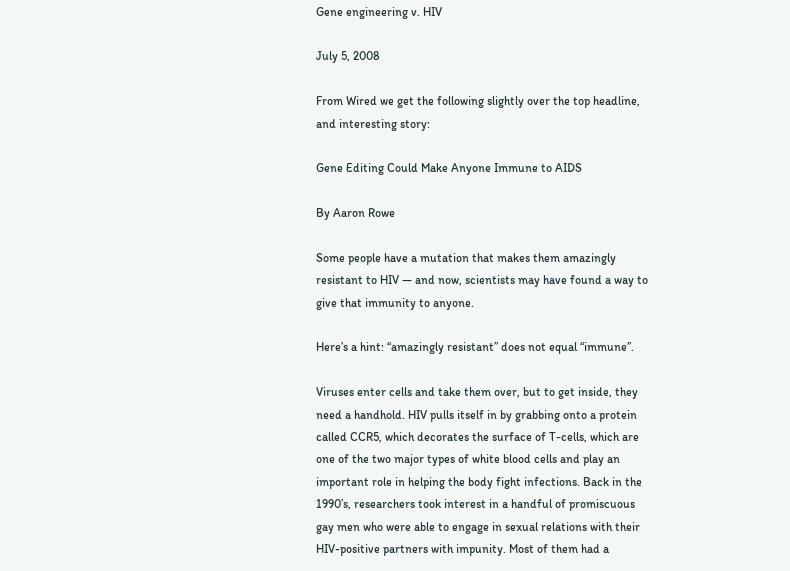Gene engineering v. HIV

July 5, 2008

From Wired we get the following slightly over the top headline, and interesting story:

Gene Editing Could Make Anyone Immune to AIDS

By Aaron Rowe

Some people have a mutation that makes them amazingly resistant to HIV — and now, scientists may have found a way to give that immunity to anyone.

Here’s a hint: “amazingly resistant” does not equal “immune”.

Viruses enter cells and take them over, but to get inside, they need a handhold. HIV pulls itself in by grabbing onto a protein called CCR5, which decorates the surface of T-cells, which are one of the two major types of white blood cells and play an important role in helping the body fight infections. Back in the 1990’s, researchers took interest in a handful of promiscuous gay men who were able to engage in sexual relations with their HIV-positive partners with impunity. Most of them had a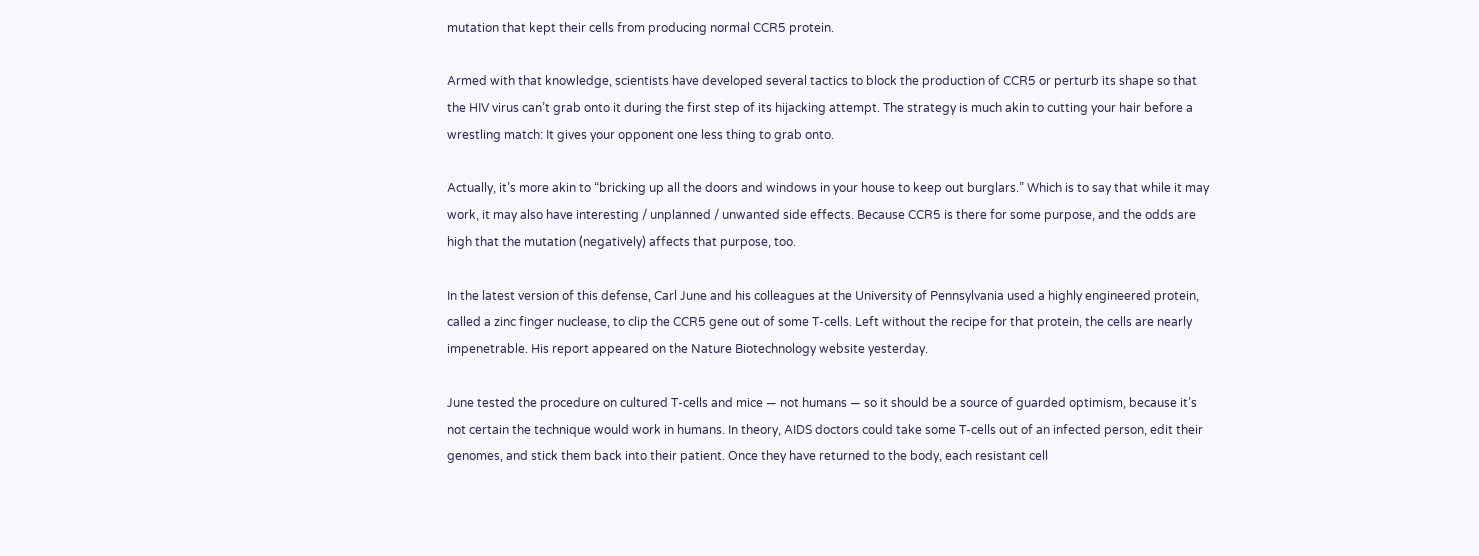mutation that kept their cells from producing normal CCR5 protein.

Armed with that knowledge, scientists have developed several tactics to block the production of CCR5 or perturb its shape so that the HIV virus can’t grab onto it during the first step of its hijacking attempt. The strategy is much akin to cutting your hair before a wrestling match: It gives your opponent one less thing to grab onto.

Actually, it’s more akin to “bricking up all the doors and windows in your house to keep out burglars.” Which is to say that while it may work, it may also have interesting / unplanned / unwanted side effects. Because CCR5 is there for some purpose, and the odds are high that the mutation (negatively) affects that purpose, too.

In the latest version of this defense, Carl June and his colleagues at the University of Pennsylvania used a highly engineered protein, called a zinc finger nuclease, to clip the CCR5 gene out of some T-cells. Left without the recipe for that protein, the cells are nearly impenetrable. His report appeared on the Nature Biotechnology website yesterday.

June tested the procedure on cultured T-cells and mice — not humans — so it should be a source of guarded optimism, because it’s not certain the technique would work in humans. In theory, AIDS doctors could take some T-cells out of an infected person, edit their genomes, and stick them back into their patient. Once they have returned to the body, each resistant cell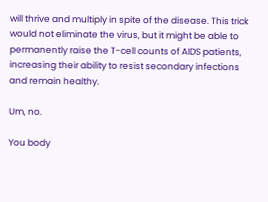will thrive and multiply in spite of the disease. This trick would not eliminate the virus, but it might be able to permanently raise the T-cell counts of AIDS patients, increasing their ability to resist secondary infections and remain healthy.

Um, no.

You body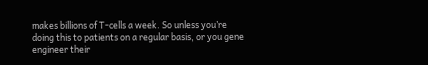makes billions of T-cells a week. So unless you’re doing this to patients on a regular basis, or you gene engineer their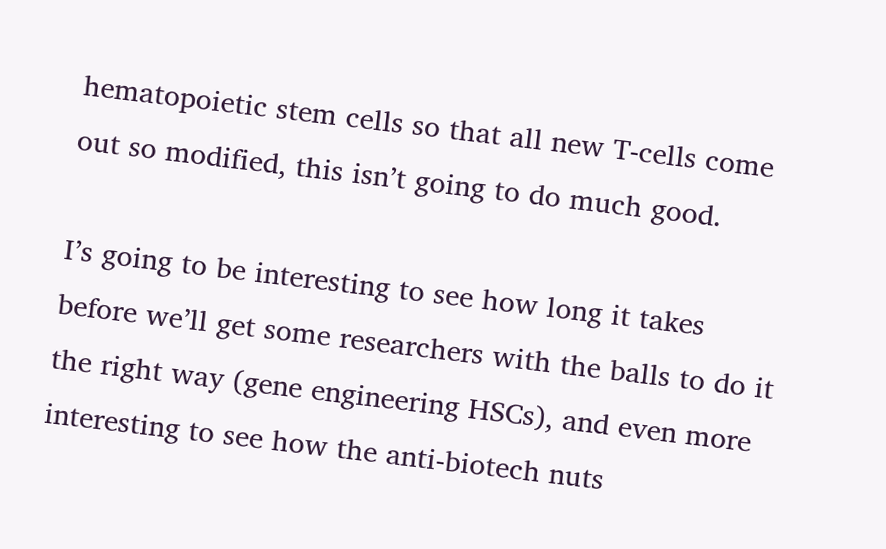hematopoietic stem cells so that all new T-cells come out so modified, this isn’t going to do much good.

I’s going to be interesting to see how long it takes before we’ll get some researchers with the balls to do it the right way (gene engineering HSCs), and even more interesting to see how the anti-biotech nuts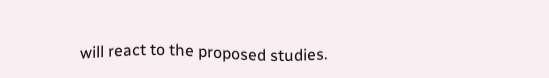will react to the proposed studies.